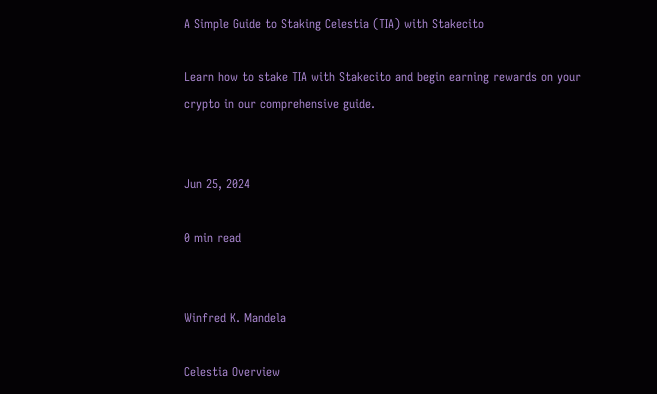A Simple Guide to Staking Celestia (TIA) with Stakecito

Learn how to stake TIA with Stakecito and begin earning rewards on your crypto in our comprehensive guide.


Jun 25, 2024

0 min read


Winfred K. Mandela

Celestia Overview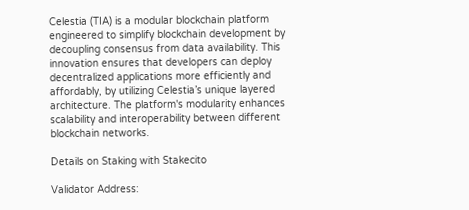Celestia (TIA) is a modular blockchain platform engineered to simplify blockchain development by decoupling consensus from data availability. This innovation ensures that developers can deploy decentralized applications more efficiently and affordably, by utilizing Celestia’s unique layered architecture. The platform's modularity enhances scalability and interoperability between different blockchain networks.

Details on Staking with Stakecito

Validator Address: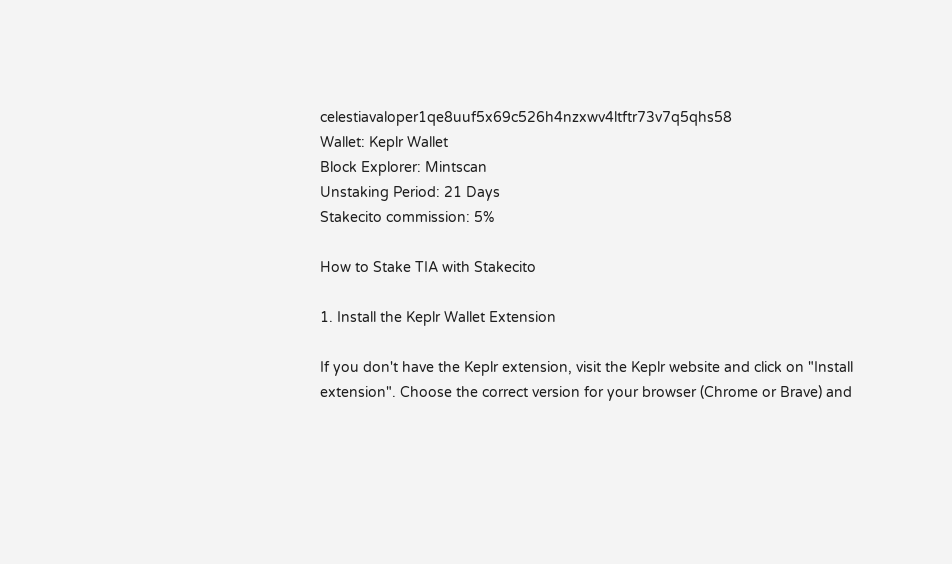celestiavaloper1qe8uuf5x69c526h4nzxwv4ltftr73v7q5qhs58
Wallet: Keplr Wallet
Block Explorer: Mintscan
Unstaking Period: 21 Days
Stakecito commission: 5%

How to Stake TIA with Stakecito

1. Install the Keplr Wallet Extension

If you don't have the Keplr extension, visit the Keplr website and click on "Install extension". Choose the correct version for your browser (Chrome or Brave) and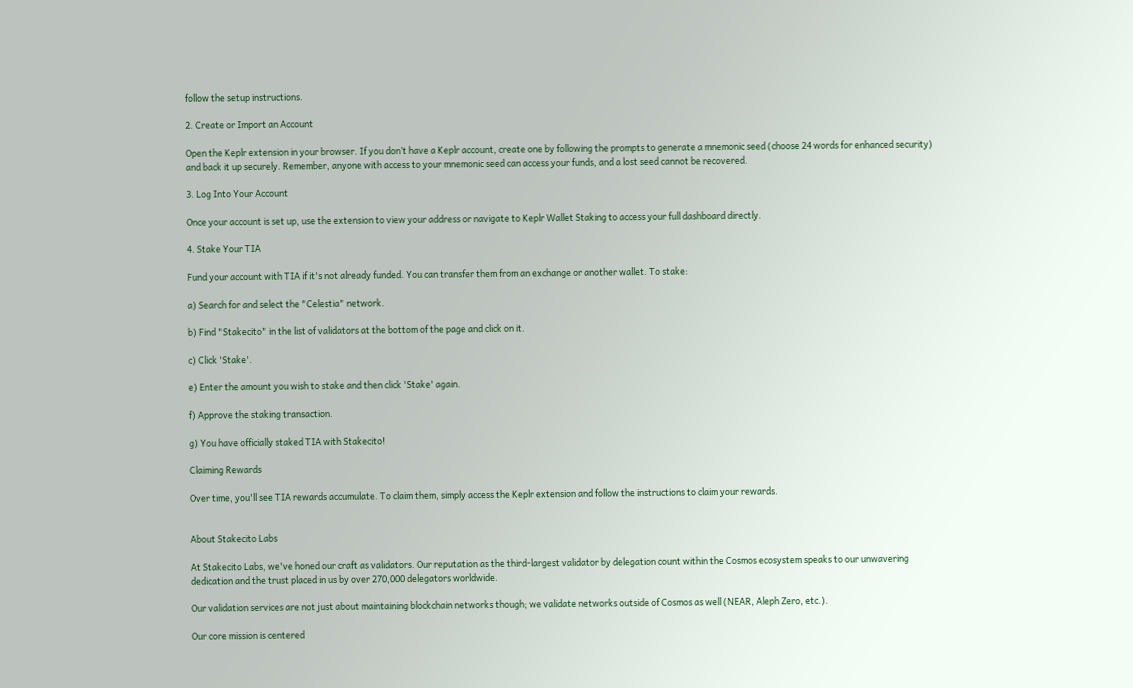follow the setup instructions.

2. Create or Import an Account

Open the Keplr extension in your browser. If you don’t have a Keplr account, create one by following the prompts to generate a mnemonic seed (choose 24 words for enhanced security) and back it up securely. Remember, anyone with access to your mnemonic seed can access your funds, and a lost seed cannot be recovered.

3. Log Into Your Account

Once your account is set up, use the extension to view your address or navigate to Keplr Wallet Staking to access your full dashboard directly.

4. Stake Your TIA

Fund your account with TIA if it's not already funded. You can transfer them from an exchange or another wallet. To stake:

a) Search for and select the "Celestia" network.

b) Find "Stakecito" in the list of validators at the bottom of the page and click on it.

c) Click 'Stake'.

e) Enter the amount you wish to stake and then click 'Stake' again.

f) Approve the staking transaction.

g) You have officially staked TIA with Stakecito!

Claiming Rewards

Over time, you'll see TIA rewards accumulate. To claim them, simply access the Keplr extension and follow the instructions to claim your rewards.


About Stakecito Labs

At Stakecito Labs, we've honed our craft as validators. Our reputation as the third-largest validator by delegation count within the Cosmos ecosystem speaks to our unwavering dedication and the trust placed in us by over 270,000 delegators worldwide.

Our validation services are not just about maintaining blockchain networks though; we validate networks outside of Cosmos as well (NEAR, Aleph Zero, etc.).

Our core mission is centered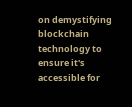on demystifying blockchain technology to ensure it's accessible for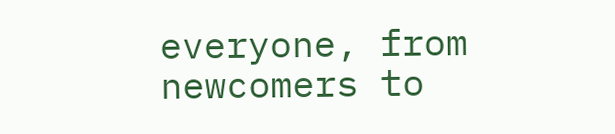everyone, from newcomers to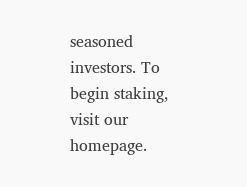seasoned investors. To begin staking, visit our homepage.